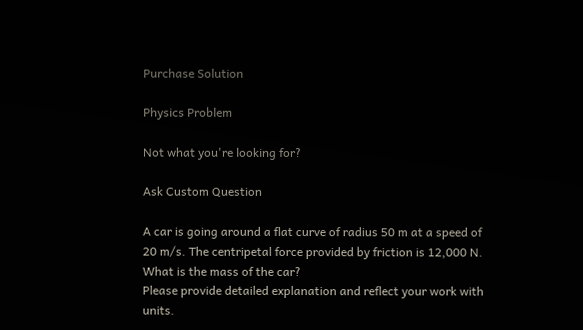Purchase Solution

Physics Problem

Not what you're looking for?

Ask Custom Question

A car is going around a flat curve of radius 50 m at a speed of 20 m/s. The centripetal force provided by friction is 12,000 N. What is the mass of the car?
Please provide detailed explanation and reflect your work with units.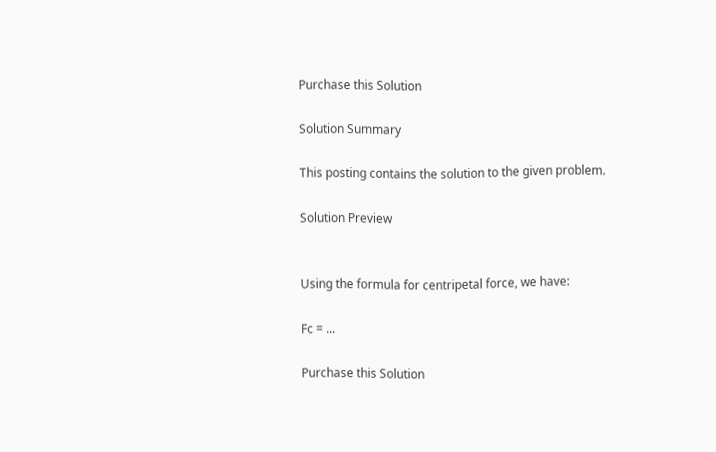Purchase this Solution

Solution Summary

This posting contains the solution to the given problem.

Solution Preview


Using the formula for centripetal force, we have:

Fc = ...

Purchase this Solution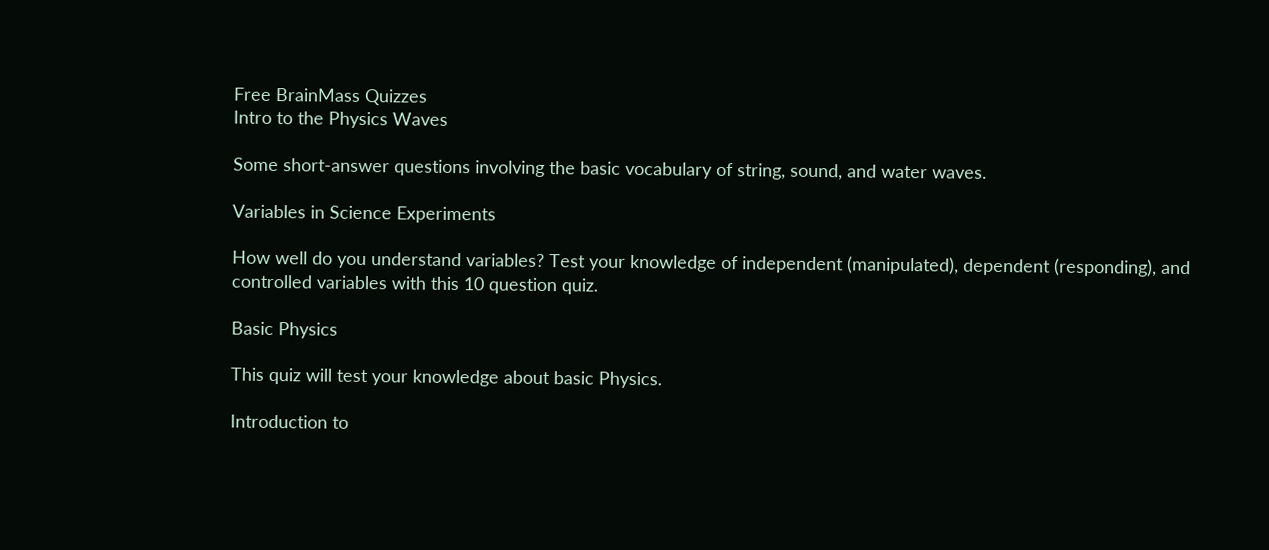Free BrainMass Quizzes
Intro to the Physics Waves

Some short-answer questions involving the basic vocabulary of string, sound, and water waves.

Variables in Science Experiments

How well do you understand variables? Test your knowledge of independent (manipulated), dependent (responding), and controlled variables with this 10 question quiz.

Basic Physics

This quiz will test your knowledge about basic Physics.

Introduction to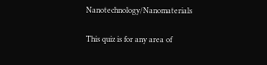Nanotechnology/Nanomaterials

This quiz is for any area of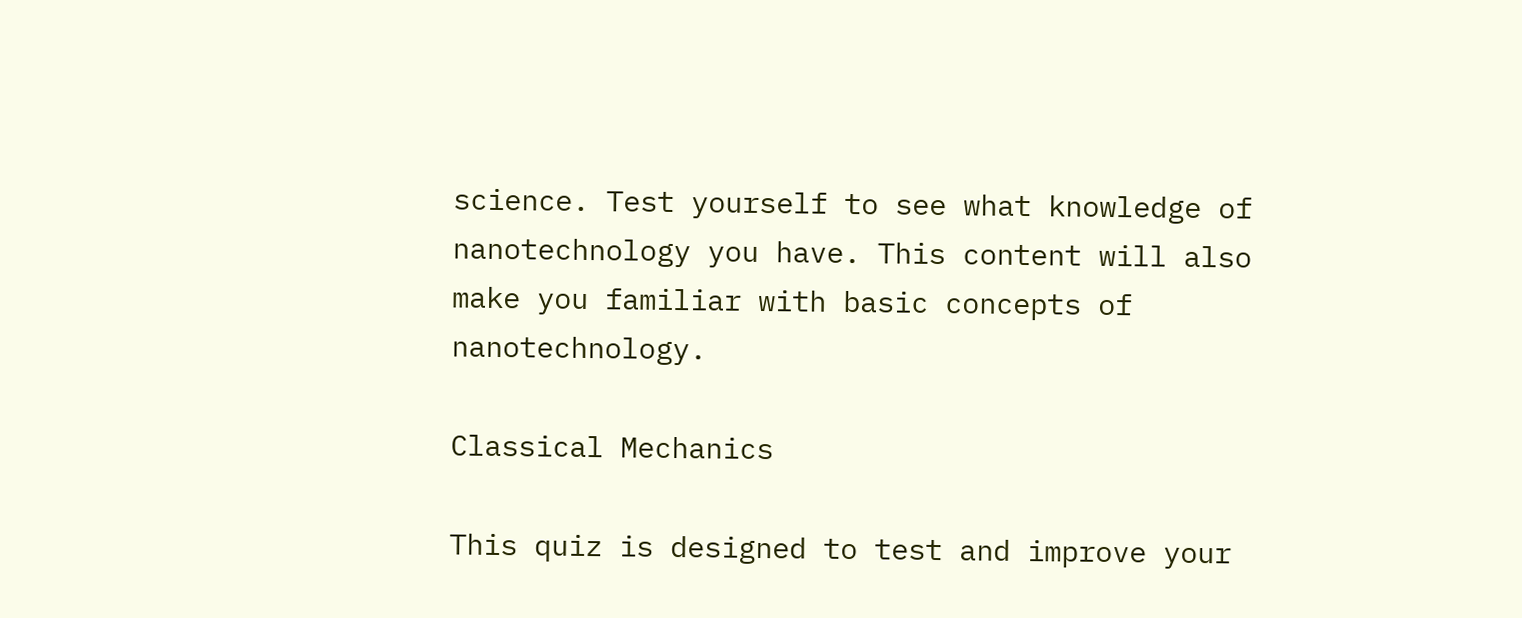science. Test yourself to see what knowledge of nanotechnology you have. This content will also make you familiar with basic concepts of nanotechnology.

Classical Mechanics

This quiz is designed to test and improve your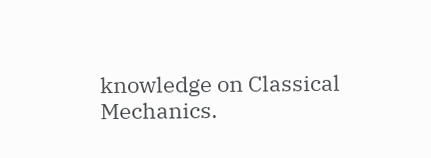knowledge on Classical Mechanics.